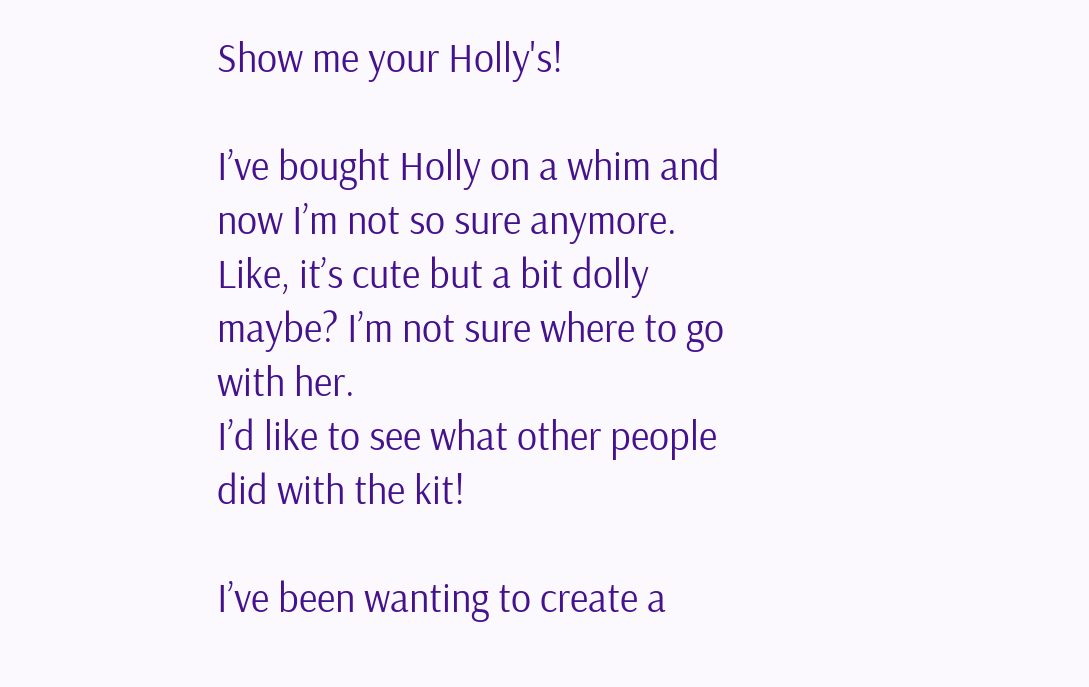Show me your Holly's!

I’ve bought Holly on a whim and now I’m not so sure anymore. Like, it’s cute but a bit dolly maybe? I’m not sure where to go with her.
I’d like to see what other people did with the kit!

I’ve been wanting to create a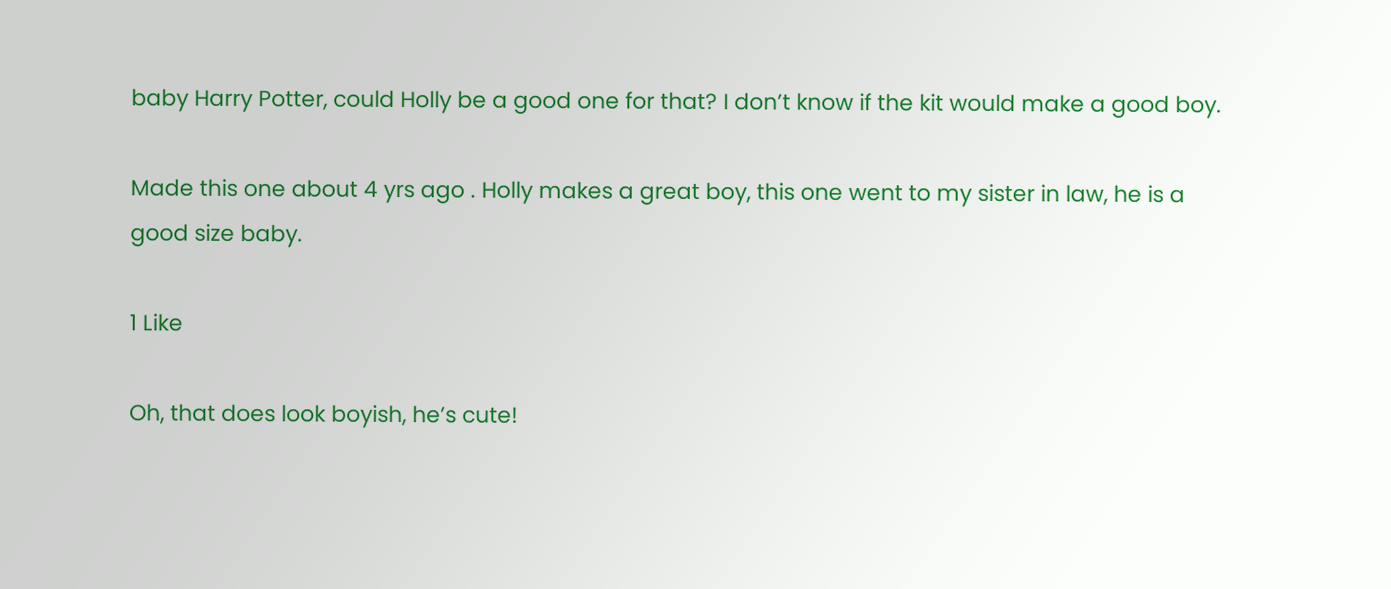baby Harry Potter, could Holly be a good one for that? I don’t know if the kit would make a good boy.

Made this one about 4 yrs ago . Holly makes a great boy, this one went to my sister in law, he is a good size baby.

1 Like

Oh, that does look boyish, he’s cute!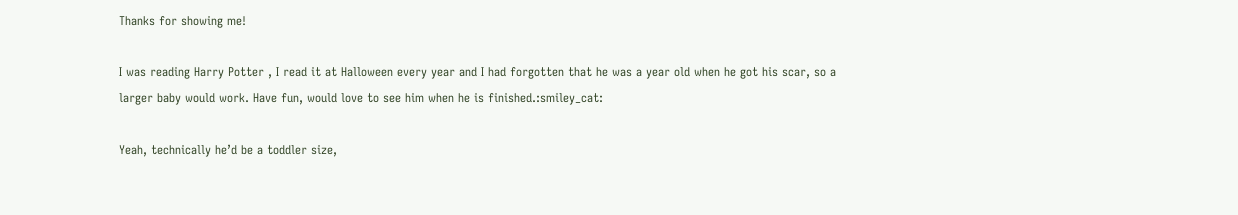Thanks for showing me!

I was reading Harry Potter , I read it at Halloween every year and I had forgotten that he was a year old when he got his scar, so a larger baby would work. Have fun, would love to see him when he is finished.:smiley_cat:

Yeah, technically he’d be a toddler size,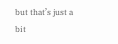but that’s just a bit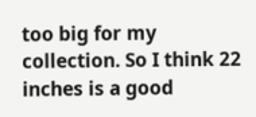too big for my collection. So I think 22 inches is a good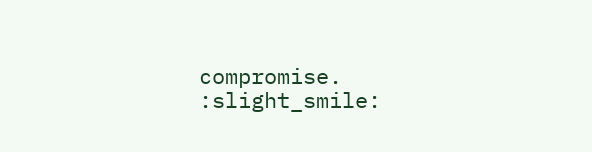compromise. :slight_smile: